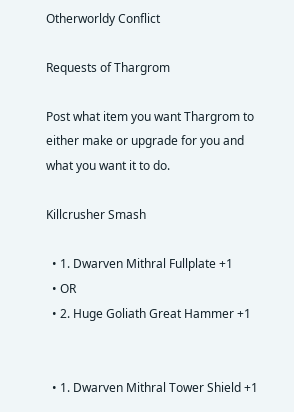Otherworldy Conflict

Requests of Thargrom

Post what item you want Thargrom to either make or upgrade for you and what you want it to do.

Killcrusher Smash

  • 1. Dwarven Mithral Fullplate +1
  • OR
  • 2. Huge Goliath Great Hammer +1


  • 1. Dwarven Mithral Tower Shield +1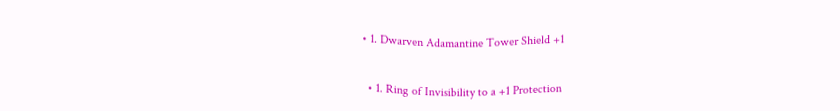• 1. Dwarven Adamantine Tower Shield +1


  • 1. Ring of Invisibility to a +1 Protection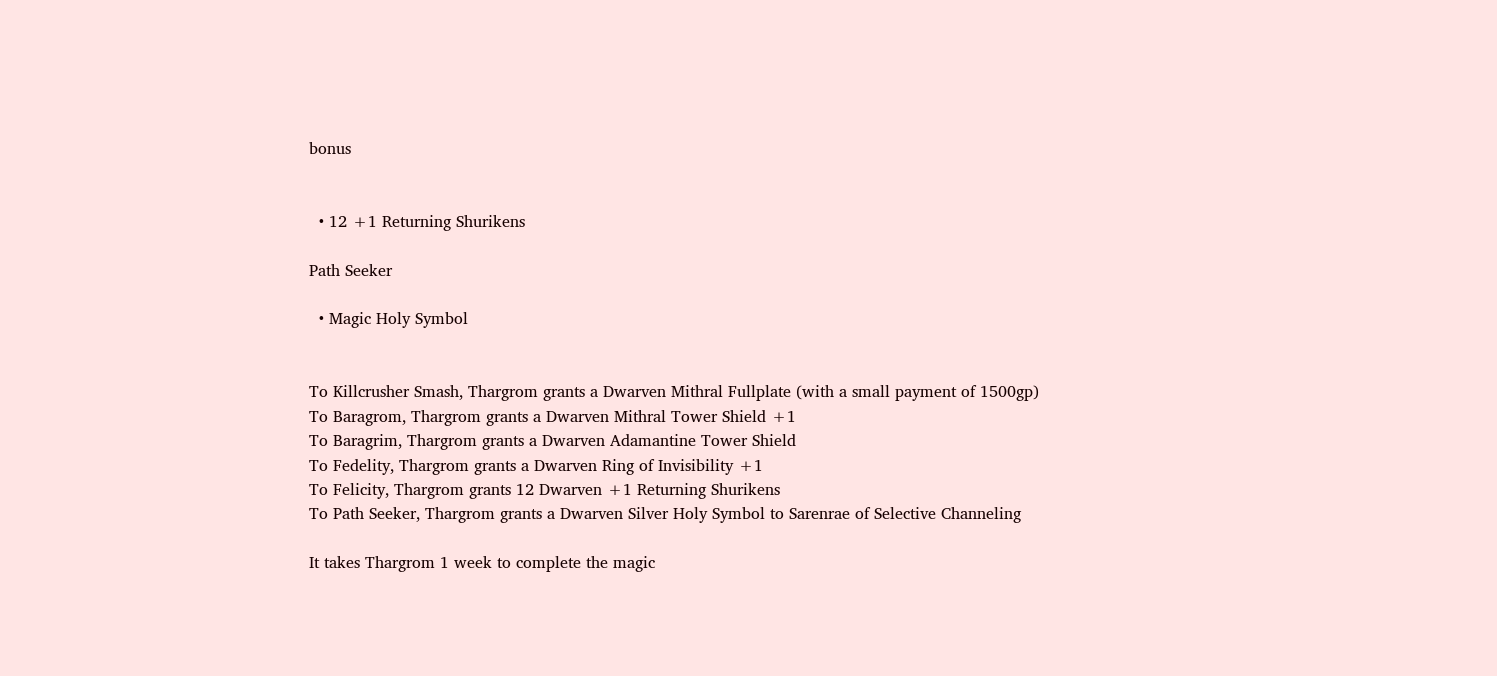bonus


  • 12 +1 Returning Shurikens

Path Seeker

  • Magic Holy Symbol


To Killcrusher Smash, Thargrom grants a Dwarven Mithral Fullplate (with a small payment of 1500gp)
To Baragrom, Thargrom grants a Dwarven Mithral Tower Shield +1
To Baragrim, Thargrom grants a Dwarven Adamantine Tower Shield
To Fedelity, Thargrom grants a Dwarven Ring of Invisibility +1
To Felicity, Thargrom grants 12 Dwarven +1 Returning Shurikens
To Path Seeker, Thargrom grants a Dwarven Silver Holy Symbol to Sarenrae of Selective Channeling

It takes Thargrom 1 week to complete the magic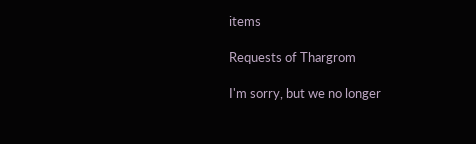items

Requests of Thargrom

I'm sorry, but we no longer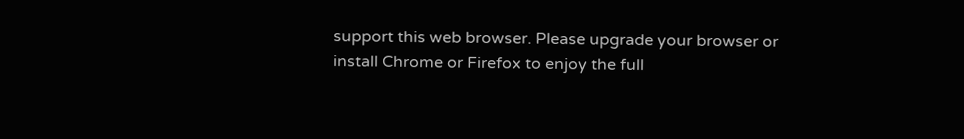support this web browser. Please upgrade your browser or install Chrome or Firefox to enjoy the full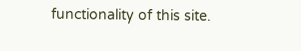functionality of this site.